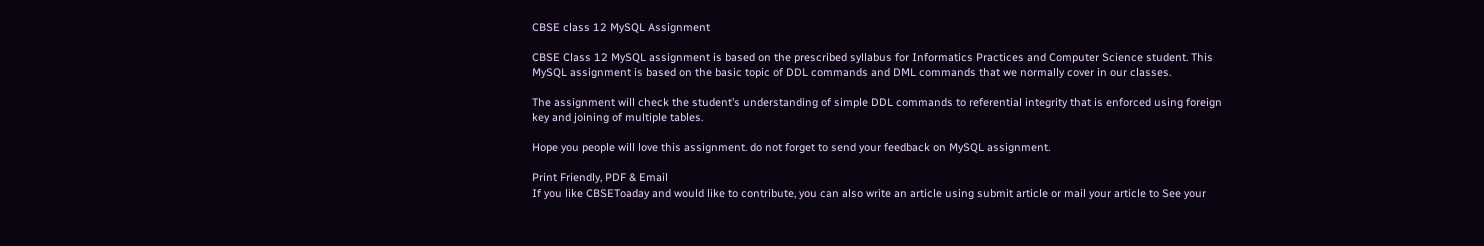CBSE class 12 MySQL Assignment

CBSE Class 12 MySQL assignment is based on the prescribed syllabus for Informatics Practices and Computer Science student. This MySQL assignment is based on the basic topic of DDL commands and DML commands that we normally cover in our classes.

The assignment will check the student’s understanding of simple DDL commands to referential integrity that is enforced using foreign key and joining of multiple tables.

Hope you people will love this assignment. do not forget to send your feedback on MySQL assignment.

Print Friendly, PDF & Email
If you like CBSEToaday and would like to contribute, you can also write an article using submit article or mail your article to See your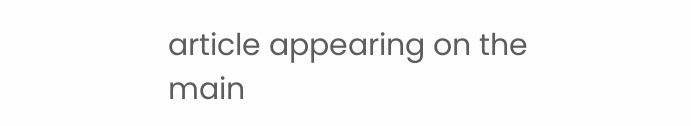article appearing on the main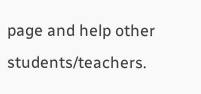page and help other students/teachers.